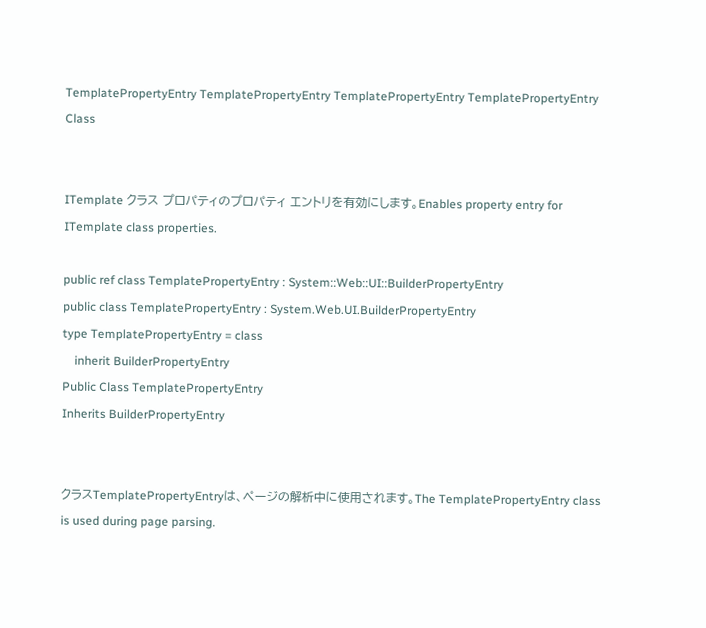TemplatePropertyEntry TemplatePropertyEntry TemplatePropertyEntry TemplatePropertyEntry Class


ITemplate クラス プロパティのプロパティ エントリを有効にします。Enables property entry for ITemplate class properties.

public ref class TemplatePropertyEntry : System::Web::UI::BuilderPropertyEntry
public class TemplatePropertyEntry : System.Web.UI.BuilderPropertyEntry
type TemplatePropertyEntry = class
    inherit BuilderPropertyEntry
Public Class TemplatePropertyEntry
Inherits BuilderPropertyEntry


クラスTemplatePropertyEntryは、ページの解析中に使用されます。The TemplatePropertyEntry class is used during page parsing.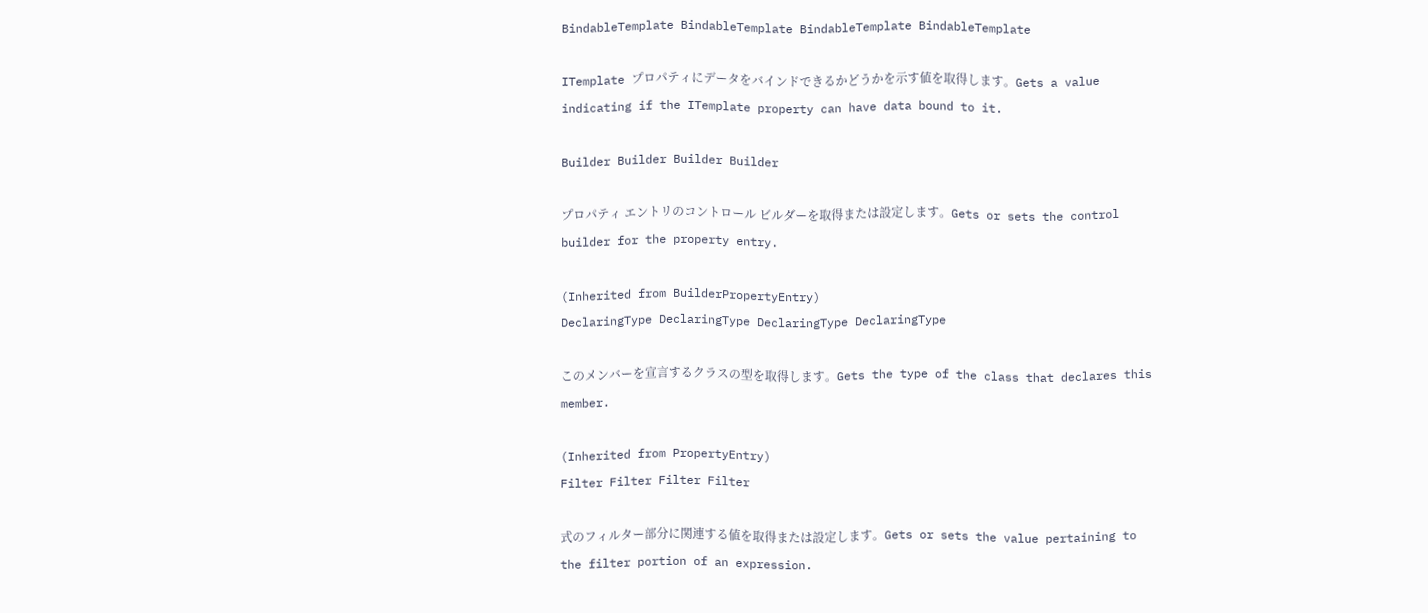BindableTemplate BindableTemplate BindableTemplate BindableTemplate

ITemplate プロパティにデータをバインドできるかどうかを示す値を取得します。Gets a value indicating if the ITemplate property can have data bound to it.

Builder Builder Builder Builder

プロパティ エントリのコントロール ビルダーを取得または設定します。Gets or sets the control builder for the property entry.

(Inherited from BuilderPropertyEntry)
DeclaringType DeclaringType DeclaringType DeclaringType

このメンバーを宣言するクラスの型を取得します。Gets the type of the class that declares this member.

(Inherited from PropertyEntry)
Filter Filter Filter Filter

式のフィルター部分に関連する値を取得または設定します。Gets or sets the value pertaining to the filter portion of an expression.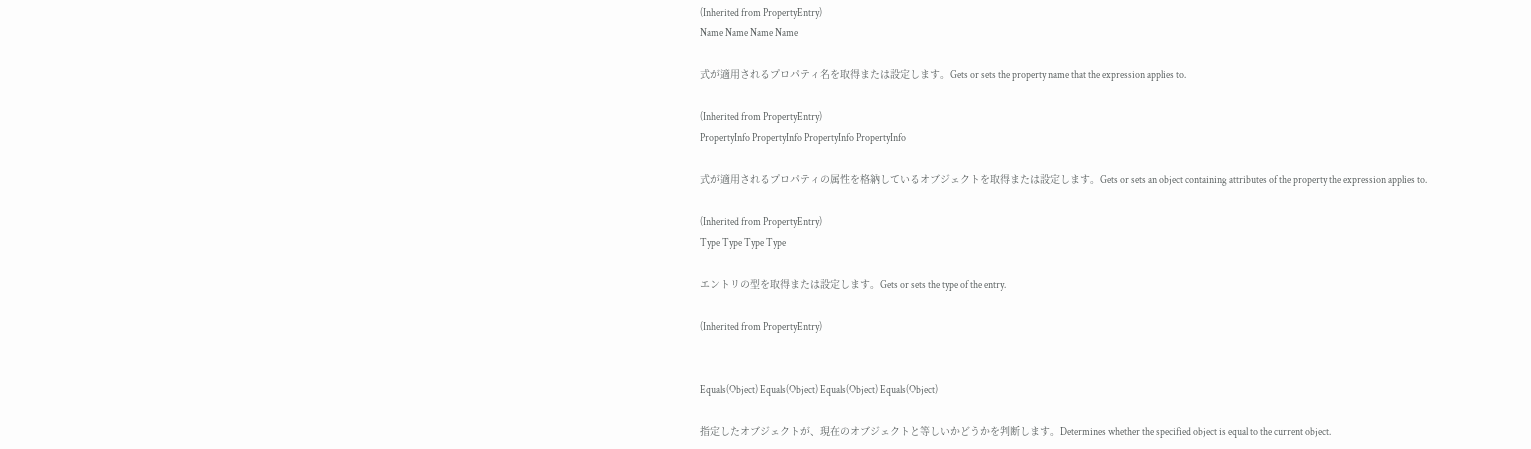(Inherited from PropertyEntry)
Name Name Name Name

式が適用されるプロパティ名を取得または設定します。Gets or sets the property name that the expression applies to.

(Inherited from PropertyEntry)
PropertyInfo PropertyInfo PropertyInfo PropertyInfo

式が適用されるプロパティの属性を格納しているオブジェクトを取得または設定します。Gets or sets an object containing attributes of the property the expression applies to.

(Inherited from PropertyEntry)
Type Type Type Type

エントリの型を取得または設定します。Gets or sets the type of the entry.

(Inherited from PropertyEntry)


Equals(Object) Equals(Object) Equals(Object) Equals(Object)

指定したオブジェクトが、現在のオブジェクトと等しいかどうかを判断します。Determines whether the specified object is equal to the current object.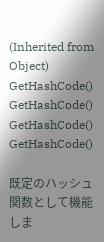(Inherited from Object)
GetHashCode() GetHashCode() GetHashCode() GetHashCode()

既定のハッシュ関数として機能しま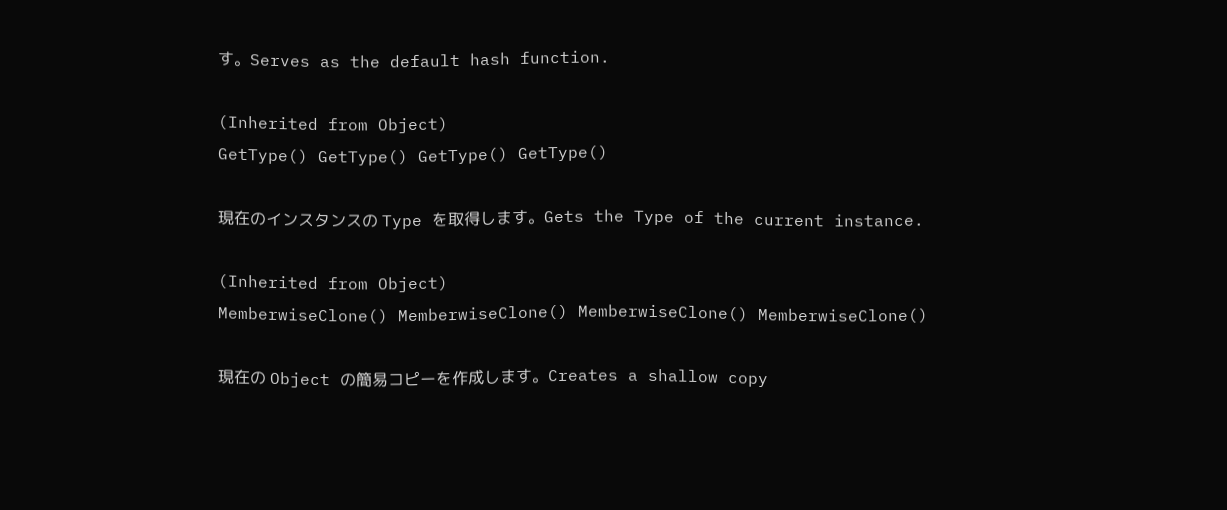す。Serves as the default hash function.

(Inherited from Object)
GetType() GetType() GetType() GetType()

現在のインスタンスの Type を取得します。Gets the Type of the current instance.

(Inherited from Object)
MemberwiseClone() MemberwiseClone() MemberwiseClone() MemberwiseClone()

現在の Object の簡易コピーを作成します。Creates a shallow copy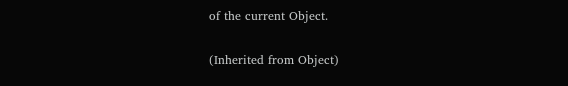of the current Object.

(Inherited from Object)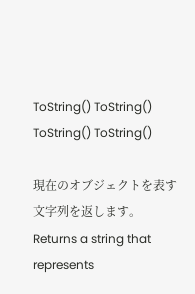ToString() ToString() ToString() ToString()

現在のオブジェクトを表す文字列を返します。Returns a string that represents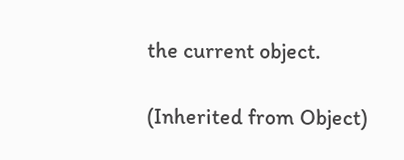the current object.

(Inherited from Object)